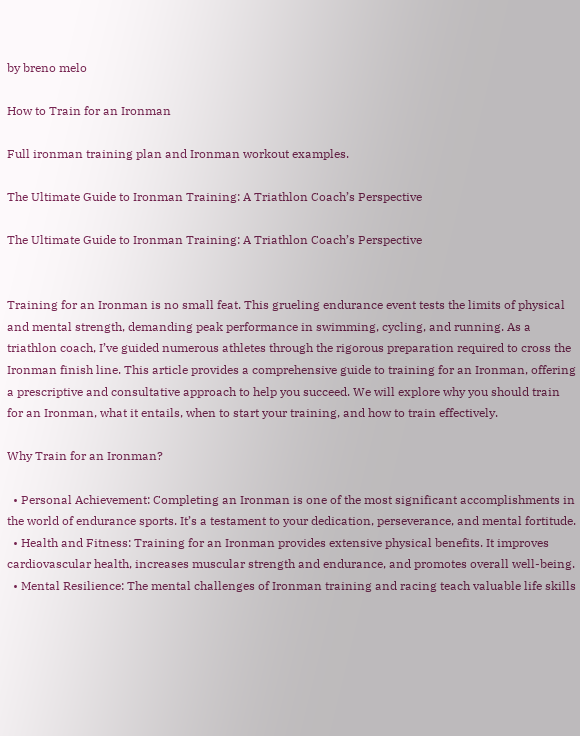by breno melo

How to Train for an Ironman

Full ironman training plan and Ironman workout examples.

The Ultimate Guide to Ironman Training: A Triathlon Coach’s Perspective

The Ultimate Guide to Ironman Training: A Triathlon Coach’s Perspective


Training for an Ironman is no small feat. This grueling endurance event tests the limits of physical and mental strength, demanding peak performance in swimming, cycling, and running. As a triathlon coach, I’ve guided numerous athletes through the rigorous preparation required to cross the Ironman finish line. This article provides a comprehensive guide to training for an Ironman, offering a prescriptive and consultative approach to help you succeed. We will explore why you should train for an Ironman, what it entails, when to start your training, and how to train effectively.

Why Train for an Ironman?

  • Personal Achievement: Completing an Ironman is one of the most significant accomplishments in the world of endurance sports. It’s a testament to your dedication, perseverance, and mental fortitude.
  • Health and Fitness: Training for an Ironman provides extensive physical benefits. It improves cardiovascular health, increases muscular strength and endurance, and promotes overall well-being.
  • Mental Resilience: The mental challenges of Ironman training and racing teach valuable life skills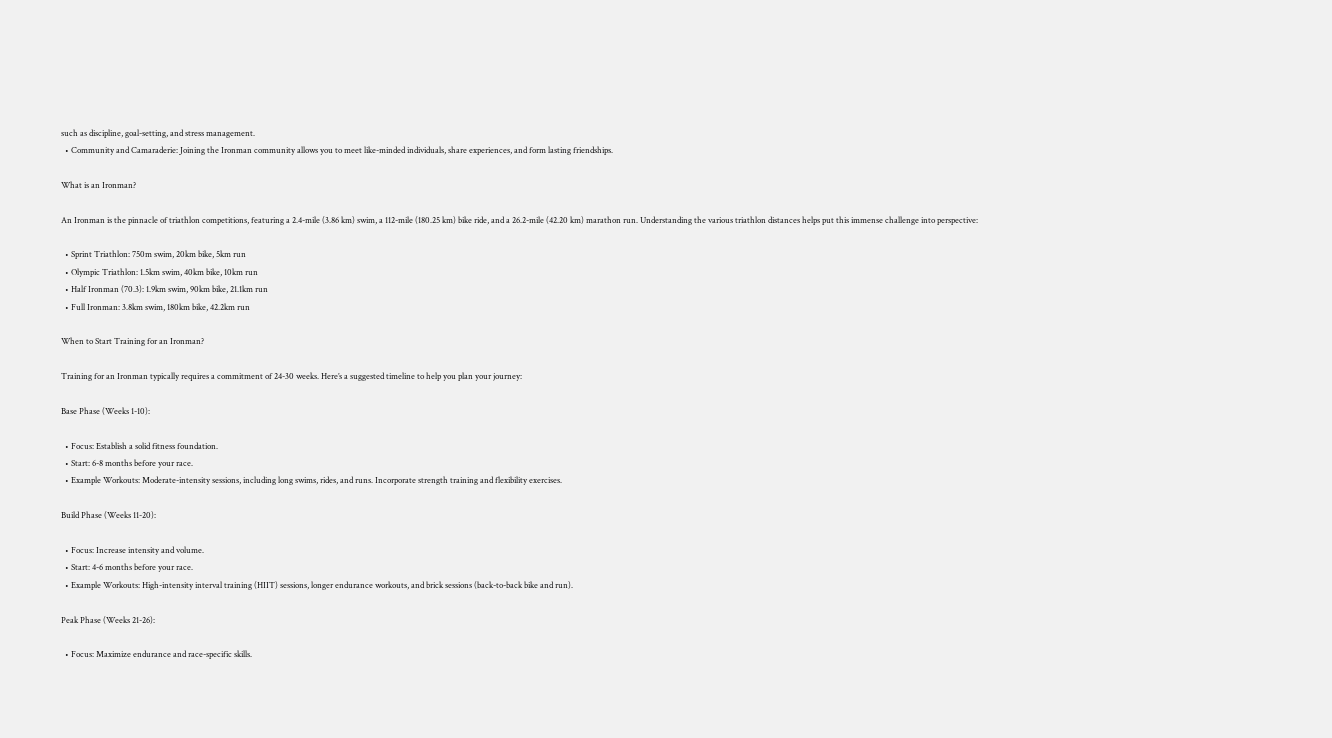such as discipline, goal-setting, and stress management.
  • Community and Camaraderie: Joining the Ironman community allows you to meet like-minded individuals, share experiences, and form lasting friendships.

What is an Ironman?

An Ironman is the pinnacle of triathlon competitions, featuring a 2.4-mile (3.86 km) swim, a 112-mile (180.25 km) bike ride, and a 26.2-mile (42.20 km) marathon run. Understanding the various triathlon distances helps put this immense challenge into perspective:

  • Sprint Triathlon: 750m swim, 20km bike, 5km run
  • Olympic Triathlon: 1.5km swim, 40km bike, 10km run
  • Half Ironman (70.3): 1.9km swim, 90km bike, 21.1km run
  • Full Ironman: 3.8km swim, 180km bike, 42.2km run

When to Start Training for an Ironman?

Training for an Ironman typically requires a commitment of 24-30 weeks. Here’s a suggested timeline to help you plan your journey:

Base Phase (Weeks 1-10):

  • Focus: Establish a solid fitness foundation.
  • Start: 6-8 months before your race.
  • Example Workouts: Moderate-intensity sessions, including long swims, rides, and runs. Incorporate strength training and flexibility exercises.

Build Phase (Weeks 11-20):

  • Focus: Increase intensity and volume.
  • Start: 4-6 months before your race.
  • Example Workouts: High-intensity interval training (HIIT) sessions, longer endurance workouts, and brick sessions (back-to-back bike and run).

Peak Phase (Weeks 21-26):

  • Focus: Maximize endurance and race-specific skills.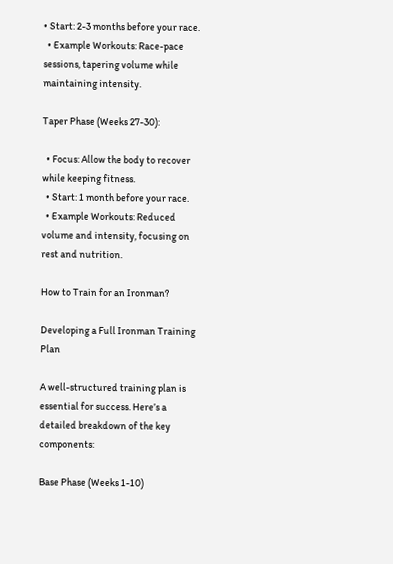• Start: 2-3 months before your race.
  • Example Workouts: Race-pace sessions, tapering volume while maintaining intensity.

Taper Phase (Weeks 27-30):

  • Focus: Allow the body to recover while keeping fitness.
  • Start: 1 month before your race.
  • Example Workouts: Reduced volume and intensity, focusing on rest and nutrition.

How to Train for an Ironman?

Developing a Full Ironman Training Plan

A well-structured training plan is essential for success. Here’s a detailed breakdown of the key components:

Base Phase (Weeks 1-10)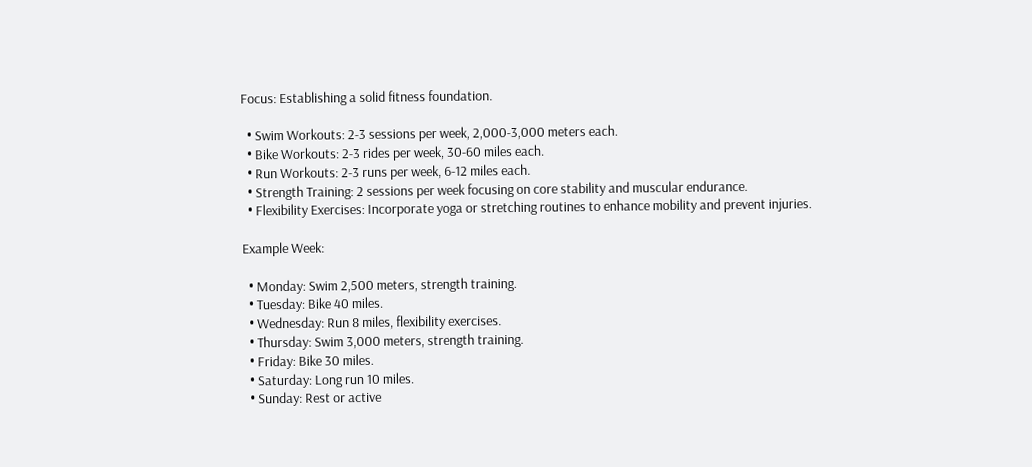Focus: Establishing a solid fitness foundation.

  • Swim Workouts: 2-3 sessions per week, 2,000-3,000 meters each.
  • Bike Workouts: 2-3 rides per week, 30-60 miles each.
  • Run Workouts: 2-3 runs per week, 6-12 miles each.
  • Strength Training: 2 sessions per week focusing on core stability and muscular endurance.
  • Flexibility Exercises: Incorporate yoga or stretching routines to enhance mobility and prevent injuries.

Example Week:

  • Monday: Swim 2,500 meters, strength training.
  • Tuesday: Bike 40 miles.
  • Wednesday: Run 8 miles, flexibility exercises.
  • Thursday: Swim 3,000 meters, strength training.
  • Friday: Bike 30 miles.
  • Saturday: Long run 10 miles.
  • Sunday: Rest or active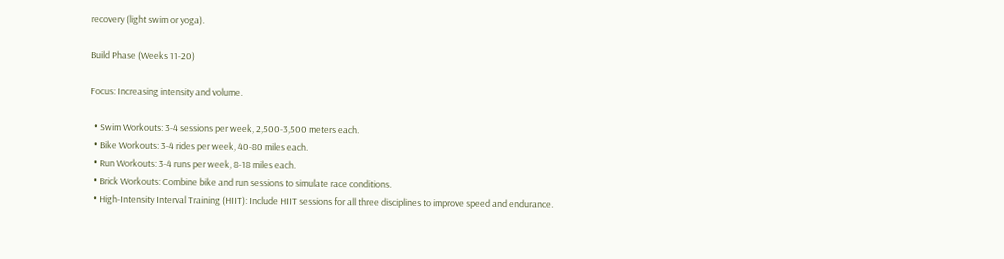recovery (light swim or yoga).

Build Phase (Weeks 11-20)

Focus: Increasing intensity and volume.

  • Swim Workouts: 3-4 sessions per week, 2,500-3,500 meters each.
  • Bike Workouts: 3-4 rides per week, 40-80 miles each.
  • Run Workouts: 3-4 runs per week, 8-18 miles each.
  • Brick Workouts: Combine bike and run sessions to simulate race conditions.
  • High-Intensity Interval Training (HIIT): Include HIIT sessions for all three disciplines to improve speed and endurance.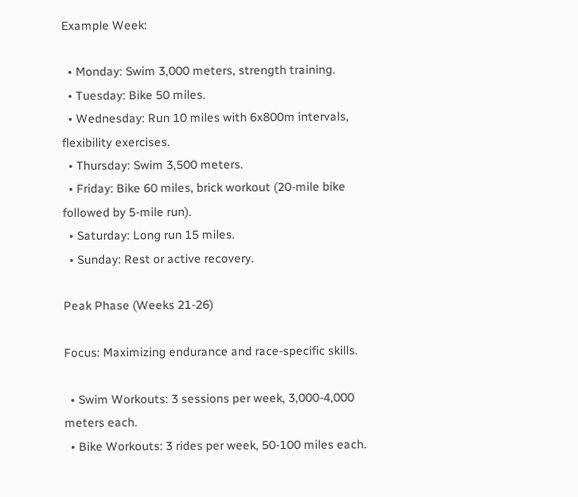Example Week:

  • Monday: Swim 3,000 meters, strength training.
  • Tuesday: Bike 50 miles.
  • Wednesday: Run 10 miles with 6x800m intervals, flexibility exercises.
  • Thursday: Swim 3,500 meters.
  • Friday: Bike 60 miles, brick workout (20-mile bike followed by 5-mile run).
  • Saturday: Long run 15 miles.
  • Sunday: Rest or active recovery.

Peak Phase (Weeks 21-26)

Focus: Maximizing endurance and race-specific skills.

  • Swim Workouts: 3 sessions per week, 3,000-4,000 meters each.
  • Bike Workouts: 3 rides per week, 50-100 miles each.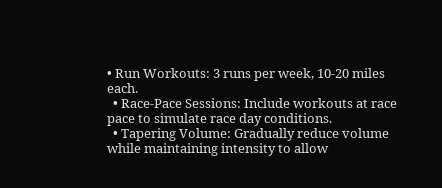• Run Workouts: 3 runs per week, 10-20 miles each.
  • Race-Pace Sessions: Include workouts at race pace to simulate race day conditions.
  • Tapering Volume: Gradually reduce volume while maintaining intensity to allow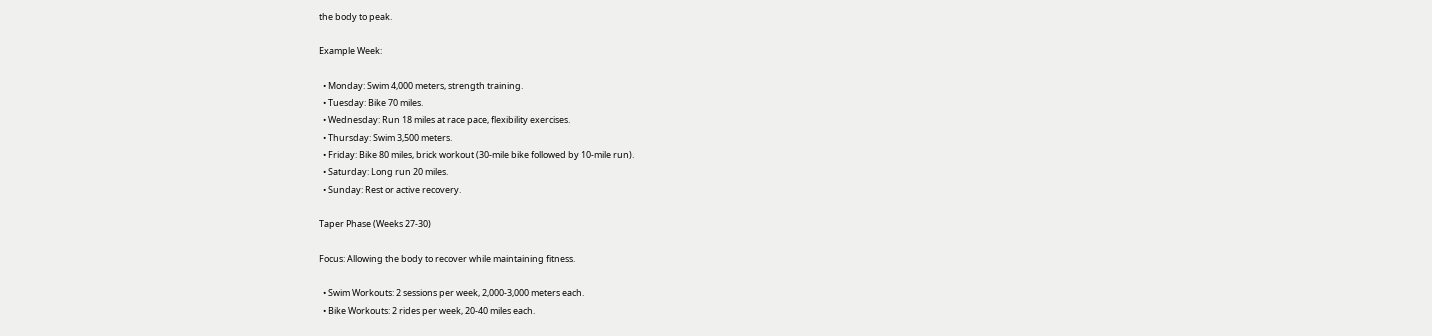the body to peak.

Example Week:

  • Monday: Swim 4,000 meters, strength training.
  • Tuesday: Bike 70 miles.
  • Wednesday: Run 18 miles at race pace, flexibility exercises.
  • Thursday: Swim 3,500 meters.
  • Friday: Bike 80 miles, brick workout (30-mile bike followed by 10-mile run).
  • Saturday: Long run 20 miles.
  • Sunday: Rest or active recovery.

Taper Phase (Weeks 27-30)

Focus: Allowing the body to recover while maintaining fitness.

  • Swim Workouts: 2 sessions per week, 2,000-3,000 meters each.
  • Bike Workouts: 2 rides per week, 20-40 miles each.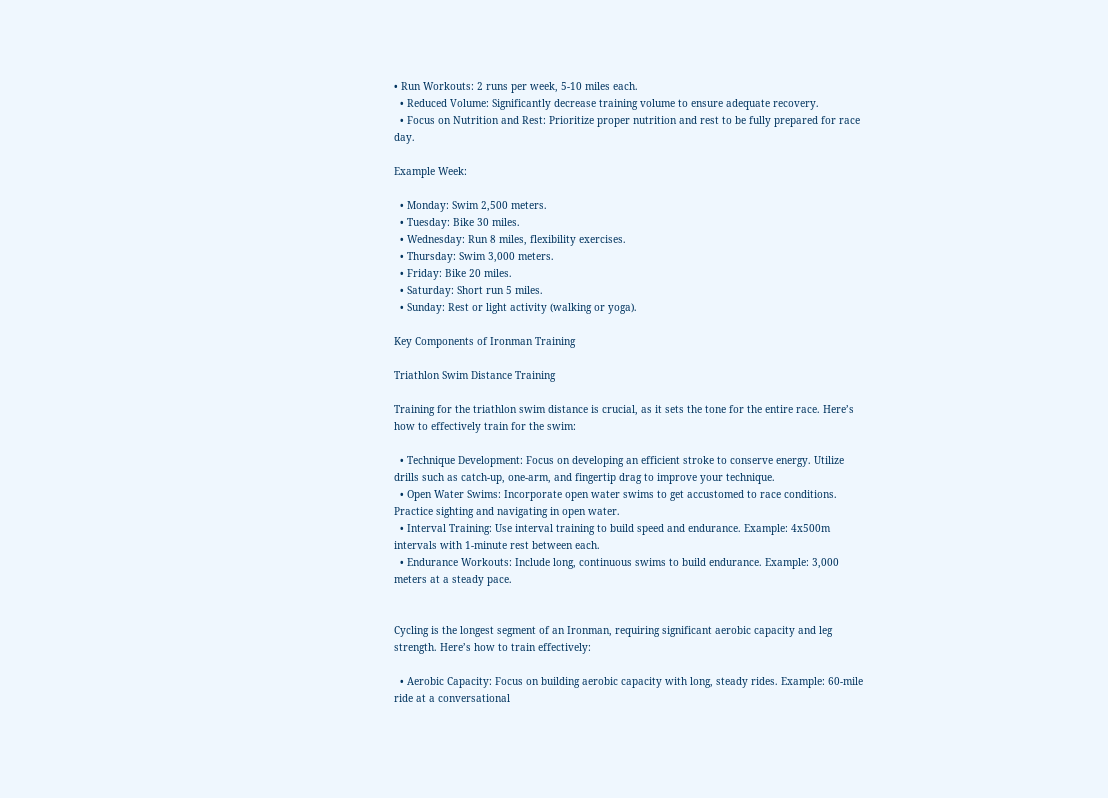• Run Workouts: 2 runs per week, 5-10 miles each.
  • Reduced Volume: Significantly decrease training volume to ensure adequate recovery.
  • Focus on Nutrition and Rest: Prioritize proper nutrition and rest to be fully prepared for race day.

Example Week:

  • Monday: Swim 2,500 meters.
  • Tuesday: Bike 30 miles.
  • Wednesday: Run 8 miles, flexibility exercises.
  • Thursday: Swim 3,000 meters.
  • Friday: Bike 20 miles.
  • Saturday: Short run 5 miles.
  • Sunday: Rest or light activity (walking or yoga).

Key Components of Ironman Training

Triathlon Swim Distance Training

Training for the triathlon swim distance is crucial, as it sets the tone for the entire race. Here’s how to effectively train for the swim:

  • Technique Development: Focus on developing an efficient stroke to conserve energy. Utilize drills such as catch-up, one-arm, and fingertip drag to improve your technique.
  • Open Water Swims: Incorporate open water swims to get accustomed to race conditions. Practice sighting and navigating in open water.
  • Interval Training: Use interval training to build speed and endurance. Example: 4x500m intervals with 1-minute rest between each.
  • Endurance Workouts: Include long, continuous swims to build endurance. Example: 3,000 meters at a steady pace.


Cycling is the longest segment of an Ironman, requiring significant aerobic capacity and leg strength. Here’s how to train effectively:

  • Aerobic Capacity: Focus on building aerobic capacity with long, steady rides. Example: 60-mile ride at a conversational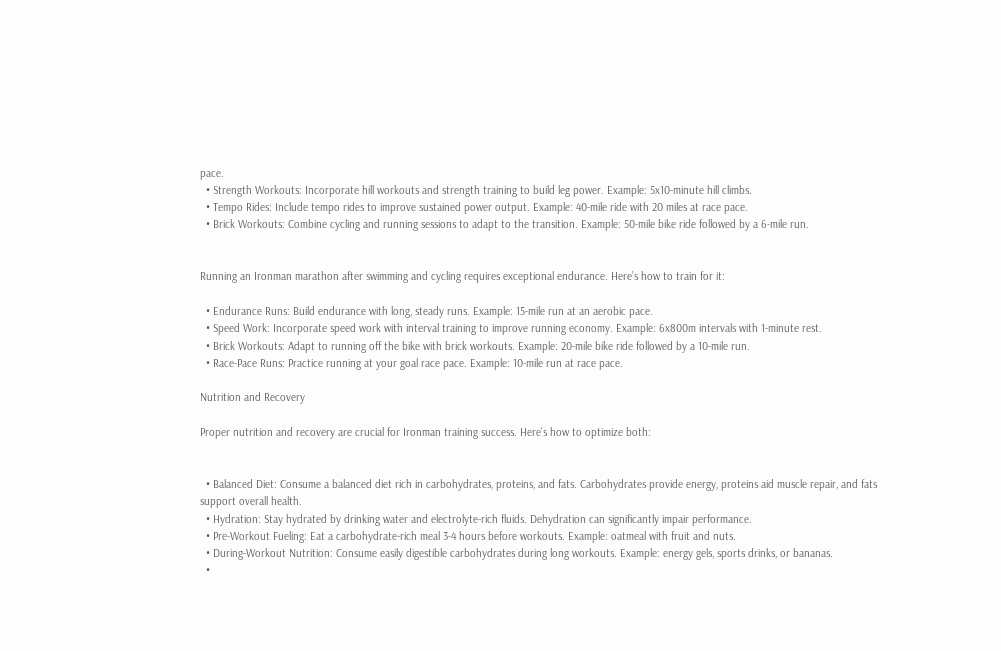pace.
  • Strength Workouts: Incorporate hill workouts and strength training to build leg power. Example: 5x10-minute hill climbs.
  • Tempo Rides: Include tempo rides to improve sustained power output. Example: 40-mile ride with 20 miles at race pace.
  • Brick Workouts: Combine cycling and running sessions to adapt to the transition. Example: 50-mile bike ride followed by a 6-mile run.


Running an Ironman marathon after swimming and cycling requires exceptional endurance. Here’s how to train for it:

  • Endurance Runs: Build endurance with long, steady runs. Example: 15-mile run at an aerobic pace.
  • Speed Work: Incorporate speed work with interval training to improve running economy. Example: 6x800m intervals with 1-minute rest.
  • Brick Workouts: Adapt to running off the bike with brick workouts. Example: 20-mile bike ride followed by a 10-mile run.
  • Race-Pace Runs: Practice running at your goal race pace. Example: 10-mile run at race pace.

Nutrition and Recovery

Proper nutrition and recovery are crucial for Ironman training success. Here’s how to optimize both:


  • Balanced Diet: Consume a balanced diet rich in carbohydrates, proteins, and fats. Carbohydrates provide energy, proteins aid muscle repair, and fats support overall health.
  • Hydration: Stay hydrated by drinking water and electrolyte-rich fluids. Dehydration can significantly impair performance.
  • Pre-Workout Fueling: Eat a carbohydrate-rich meal 3-4 hours before workouts. Example: oatmeal with fruit and nuts.
  • During-Workout Nutrition: Consume easily digestible carbohydrates during long workouts. Example: energy gels, sports drinks, or bananas.
  •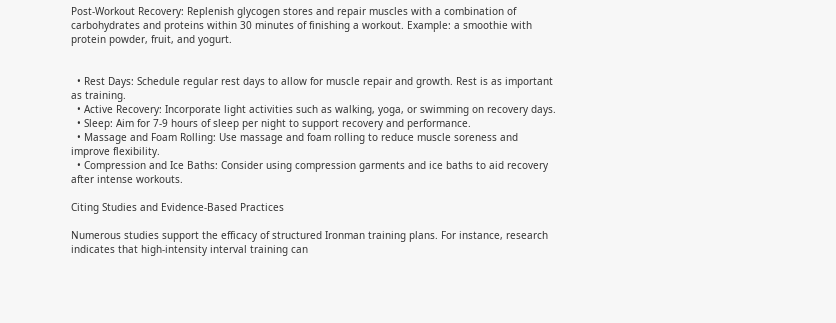Post-Workout Recovery: Replenish glycogen stores and repair muscles with a combination of carbohydrates and proteins within 30 minutes of finishing a workout. Example: a smoothie with protein powder, fruit, and yogurt.


  • Rest Days: Schedule regular rest days to allow for muscle repair and growth. Rest is as important as training.
  • Active Recovery: Incorporate light activities such as walking, yoga, or swimming on recovery days.
  • Sleep: Aim for 7-9 hours of sleep per night to support recovery and performance.
  • Massage and Foam Rolling: Use massage and foam rolling to reduce muscle soreness and improve flexibility.
  • Compression and Ice Baths: Consider using compression garments and ice baths to aid recovery after intense workouts.

Citing Studies and Evidence-Based Practices

Numerous studies support the efficacy of structured Ironman training plans. For instance, research indicates that high-intensity interval training can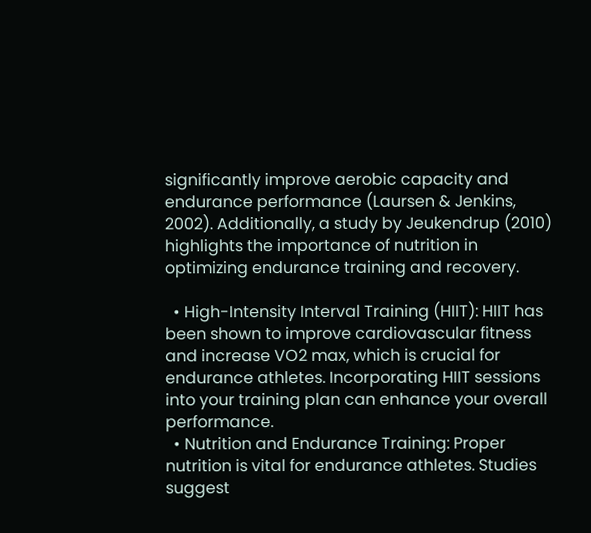significantly improve aerobic capacity and endurance performance (Laursen & Jenkins, 2002). Additionally, a study by Jeukendrup (2010) highlights the importance of nutrition in optimizing endurance training and recovery.

  • High-Intensity Interval Training (HIIT): HIIT has been shown to improve cardiovascular fitness and increase VO2 max, which is crucial for endurance athletes. Incorporating HIIT sessions into your training plan can enhance your overall performance.
  • Nutrition and Endurance Training: Proper nutrition is vital for endurance athletes. Studies suggest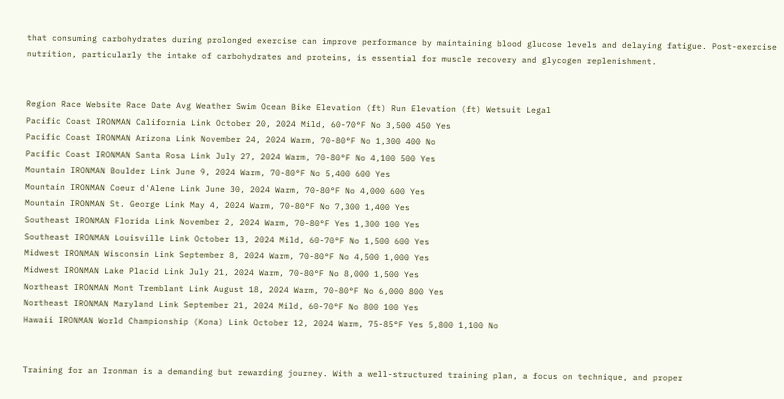that consuming carbohydrates during prolonged exercise can improve performance by maintaining blood glucose levels and delaying fatigue. Post-exercise nutrition, particularly the intake of carbohydrates and proteins, is essential for muscle recovery and glycogen replenishment.


Region Race Website Race Date Avg Weather Swim Ocean Bike Elevation (ft) Run Elevation (ft) Wetsuit Legal
Pacific Coast IRONMAN California Link October 20, 2024 Mild, 60-70°F No 3,500 450 Yes
Pacific Coast IRONMAN Arizona Link November 24, 2024 Warm, 70-80°F No 1,300 400 No
Pacific Coast IRONMAN Santa Rosa Link July 27, 2024 Warm, 70-80°F No 4,100 500 Yes
Mountain IRONMAN Boulder Link June 9, 2024 Warm, 70-80°F No 5,400 600 Yes
Mountain IRONMAN Coeur d'Alene Link June 30, 2024 Warm, 70-80°F No 4,000 600 Yes
Mountain IRONMAN St. George Link May 4, 2024 Warm, 70-80°F No 7,300 1,400 Yes
Southeast IRONMAN Florida Link November 2, 2024 Warm, 70-80°F Yes 1,300 100 Yes
Southeast IRONMAN Louisville Link October 13, 2024 Mild, 60-70°F No 1,500 600 Yes
Midwest IRONMAN Wisconsin Link September 8, 2024 Warm, 70-80°F No 4,500 1,000 Yes
Midwest IRONMAN Lake Placid Link July 21, 2024 Warm, 70-80°F No 8,000 1,500 Yes
Northeast IRONMAN Mont Tremblant Link August 18, 2024 Warm, 70-80°F No 6,000 800 Yes
Northeast IRONMAN Maryland Link September 21, 2024 Mild, 60-70°F No 800 100 Yes
Hawaii IRONMAN World Championship (Kona) Link October 12, 2024 Warm, 75-85°F Yes 5,800 1,100 No


Training for an Ironman is a demanding but rewarding journey. With a well-structured training plan, a focus on technique, and proper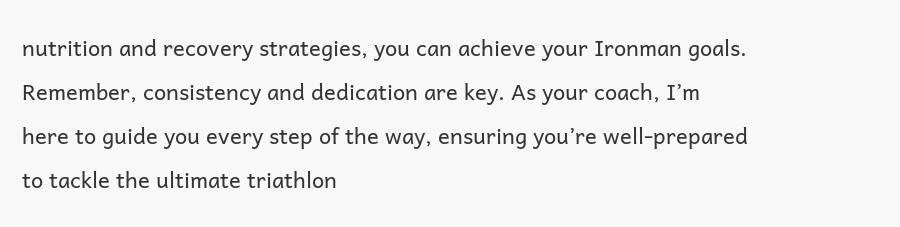nutrition and recovery strategies, you can achieve your Ironman goals. Remember, consistency and dedication are key. As your coach, I’m here to guide you every step of the way, ensuring you’re well-prepared to tackle the ultimate triathlon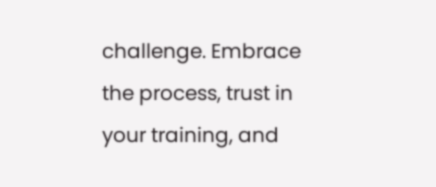challenge. Embrace the process, trust in your training, and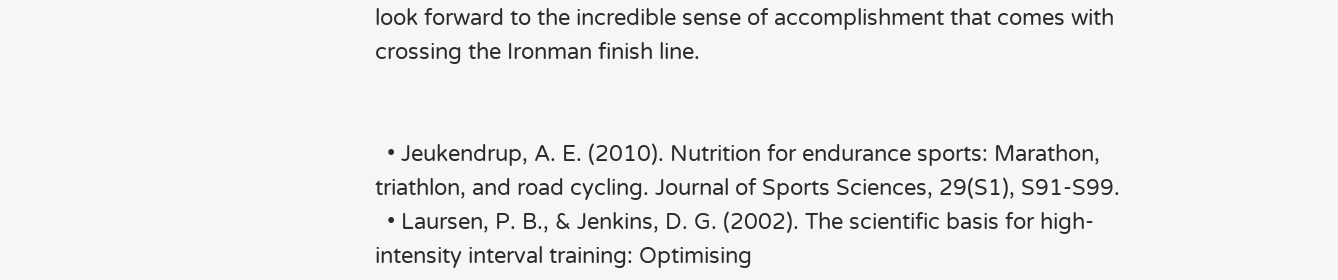look forward to the incredible sense of accomplishment that comes with crossing the Ironman finish line.


  • Jeukendrup, A. E. (2010). Nutrition for endurance sports: Marathon, triathlon, and road cycling. Journal of Sports Sciences, 29(S1), S91-S99.
  • Laursen, P. B., & Jenkins, D. G. (2002). The scientific basis for high-intensity interval training: Optimising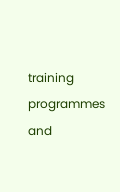training programmes and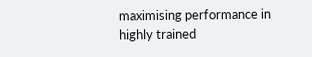maximising performance in highly trained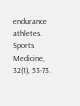endurance athletes. Sports Medicine, 32(1), 53-73.